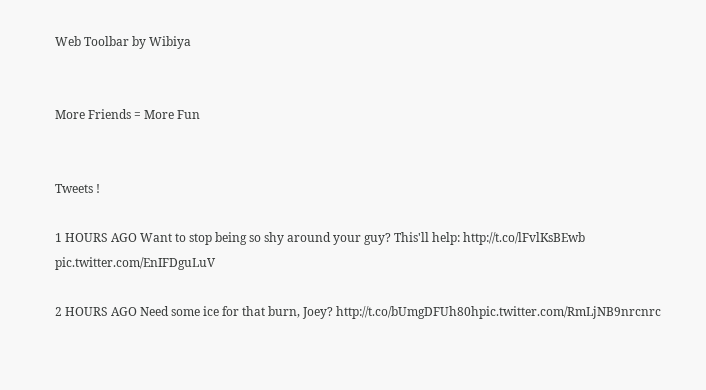Web Toolbar by Wibiya


More Friends = More Fun


Tweets !

1 HOURS AGO Want to stop being so shy around your guy? This'll help: http://t.co/lFvlKsBEwb pic.twitter.com/EnIFDguLuV

2 HOURS AGO Need some ice for that burn, Joey? http://t.co/bUmgDFUh80hpic.twitter.com/RmLjNB9nrcnrc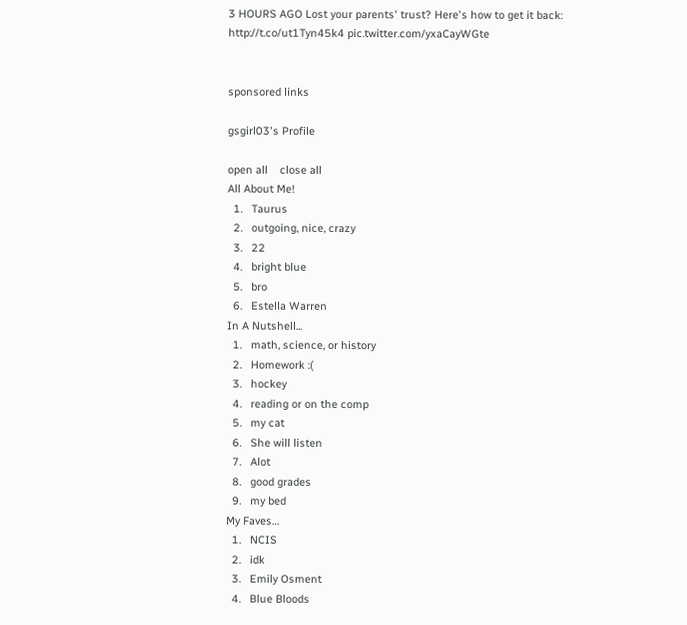3 HOURS AGO Lost your parents' trust? Here's how to get it back: http://t.co/ut1Tyn45k4 pic.twitter.com/yxaCayWGte


sponsored links

gsgirl03's Profile

open all    close all
All About Me!
  1.   Taurus
  2.   outgoing, nice, crazy
  3.   22
  4.   bright blue
  5.   bro
  6.   Estella Warren
In A Nutshell...
  1.   math, science, or history
  2.   Homework :(
  3.   hockey
  4.   reading or on the comp
  5.   my cat
  6.   She will listen
  7.   Alot
  8.   good grades
  9.   my bed
My Faves…
  1.   NCIS
  2.   idk
  3.   Emily Osment
  4.   Blue Bloods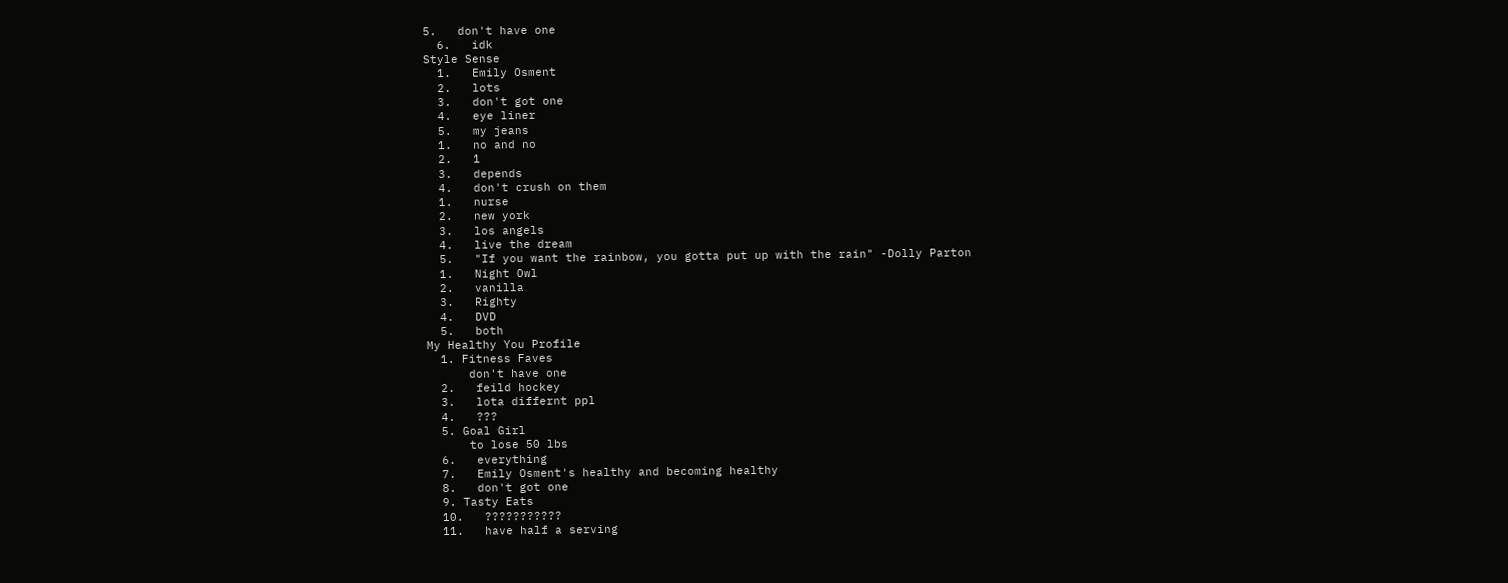5.   don't have one
  6.   idk
Style Sense
  1.   Emily Osment
  2.   lots
  3.   don't got one
  4.   eye liner
  5.   my jeans
  1.   no and no
  2.   1
  3.   depends
  4.   don't crush on them
  1.   nurse
  2.   new york
  3.   los angels
  4.   live the dream
  5.   "If you want the rainbow, you gotta put up with the rain" -Dolly Parton
  1.   Night Owl
  2.   vanilla
  3.   Righty
  4.   DVD
  5.   both
My Healthy You Profile
  1. Fitness Faves
      don't have one
  2.   feild hockey
  3.   lota differnt ppl
  4.   ???
  5. Goal Girl
      to lose 50 lbs
  6.   everything
  7.   Emily Osment's healthy and becoming healthy
  8.   don't got one
  9. Tasty Eats
  10.   ???????????
  11.   have half a serving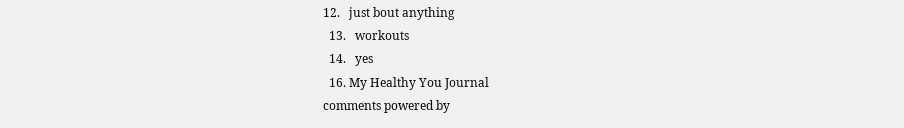12.   just bout anything
  13.   workouts
  14.   yes
  16. My Healthy You Journal
comments powered by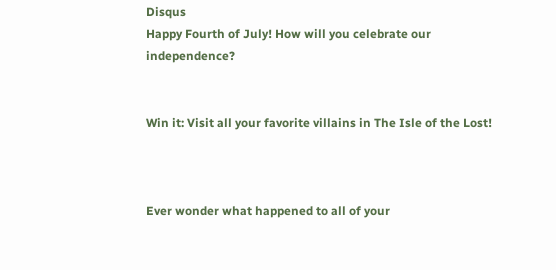Disqus
Happy Fourth of July! How will you celebrate our independence?


Win it: Visit all your favorite villains in The Isle of the Lost!



Ever wonder what happened to all of your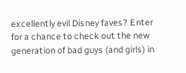excellently evil Disney faves? Enter for a chance to check out the new generation of bad guys (and girls) in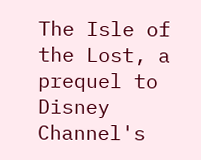The Isle of the Lost, a prequel to Disney Channel's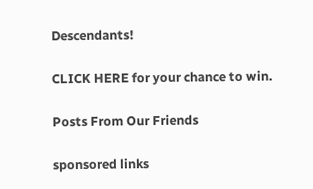Descendants!

CLICK HERE for your chance to win.

Posts From Our Friends

sponsored links